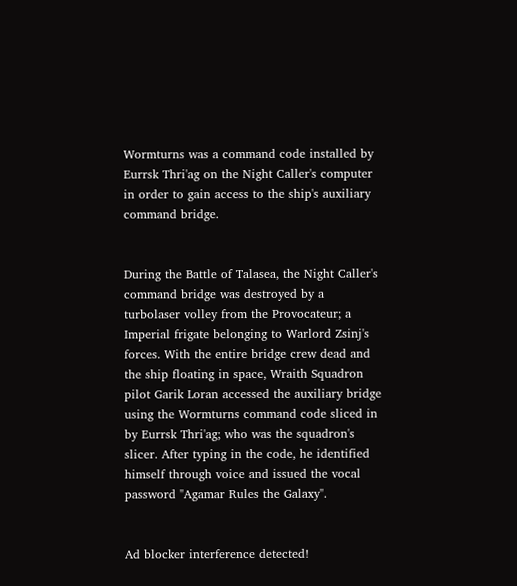Wormturns was a command code installed by Eurrsk Thri'ag on the Night Caller's computer in order to gain access to the ship's auxiliary command bridge.


During the Battle of Talasea, the Night Caller's command bridge was destroyed by a turbolaser volley from the Provocateur; a Imperial frigate belonging to Warlord Zsinj's forces. With the entire bridge crew dead and the ship floating in space, Wraith Squadron pilot Garik Loran accessed the auxiliary bridge using the Wormturns command code sliced in by Eurrsk Thri'ag; who was the squadron's slicer. After typing in the code, he identified himself through voice and issued the vocal password "Agamar Rules the Galaxy".


Ad blocker interference detected!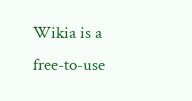Wikia is a free-to-use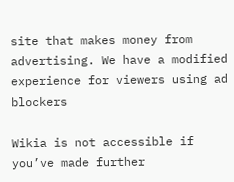site that makes money from advertising. We have a modified experience for viewers using ad blockers

Wikia is not accessible if you’ve made further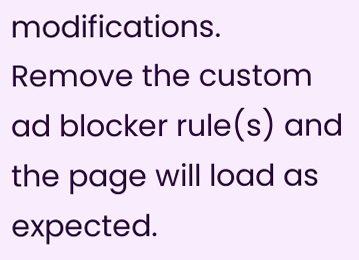modifications. Remove the custom ad blocker rule(s) and the page will load as expected.